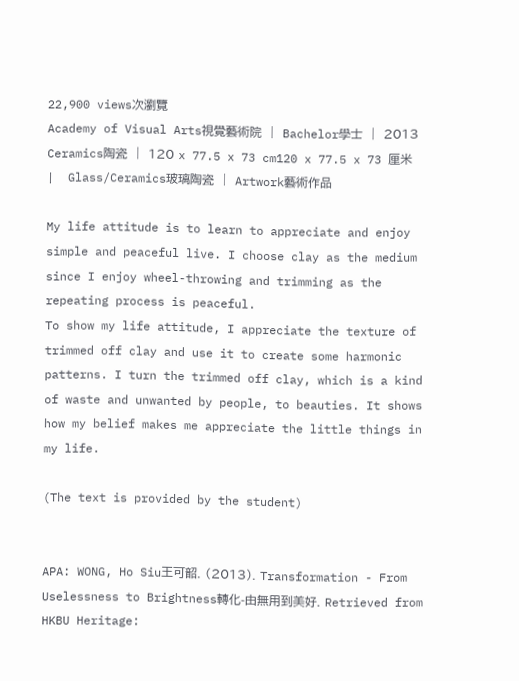22,900 views次瀏覽
Academy of Visual Arts視覺藝術院  |  Bachelor學士  |  2013
Ceramics陶瓷  |  120 x 77.5 x 73 cm120 x 77.5 x 73 厘米  |  Glass/Ceramics玻璃陶瓷  |  Artwork藝術作品

My life attitude is to learn to appreciate and enjoy simple and peaceful live. I choose clay as the medium since I enjoy wheel-throwing and trimming as the repeating process is peaceful.
To show my life attitude, I appreciate the texture of trimmed off clay and use it to create some harmonic patterns. I turn the trimmed off clay, which is a kind of waste and unwanted by people, to beauties. It shows how my belief makes me appreciate the little things in my life.

(The text is provided by the student)


APA: WONG, Ho Siu王可韶. (2013). Transformation - From Uselessness to Brightness轉化-由無用到美好. Retrieved from HKBU Heritage: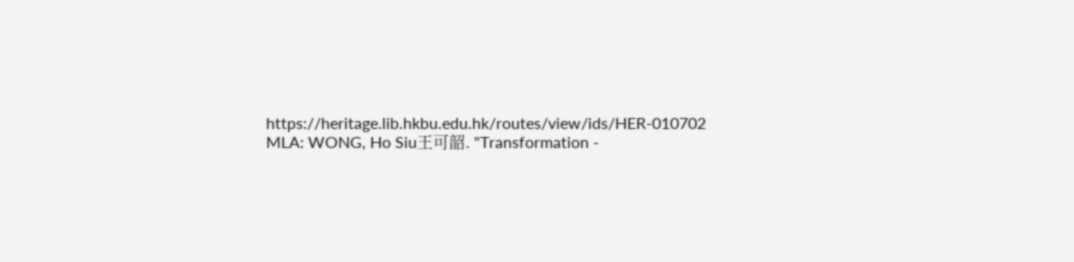https://heritage.lib.hkbu.edu.hk/routes/view/ids/HER-010702
MLA: WONG, Ho Siu王可韶. "Transformation -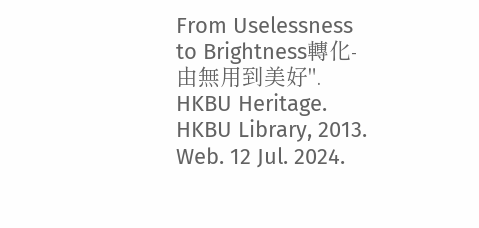From Uselessness to Brightness轉化-由無用到美好". HKBU Heritage. HKBU Library, 2013. Web. 12 Jul. 2024.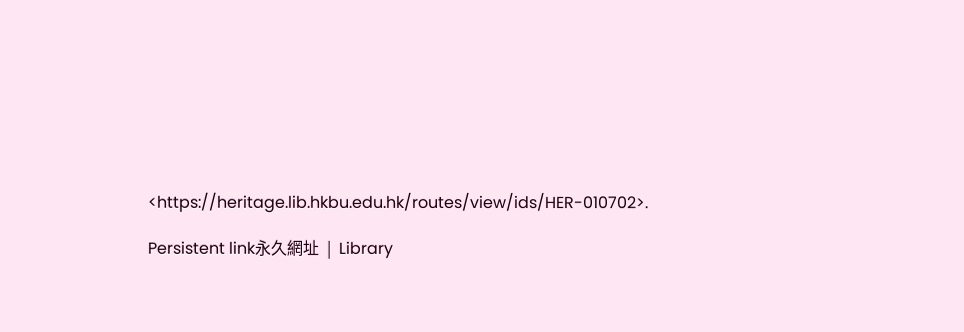<https://heritage.lib.hkbu.edu.hk/routes/view/ids/HER-010702>.

Persistent link永久網址  |  Library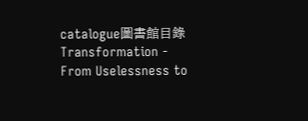catalogue圖書館目錄
Transformation - From Uselessness to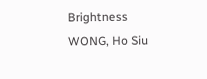Brightness
WONG, Ho Siu